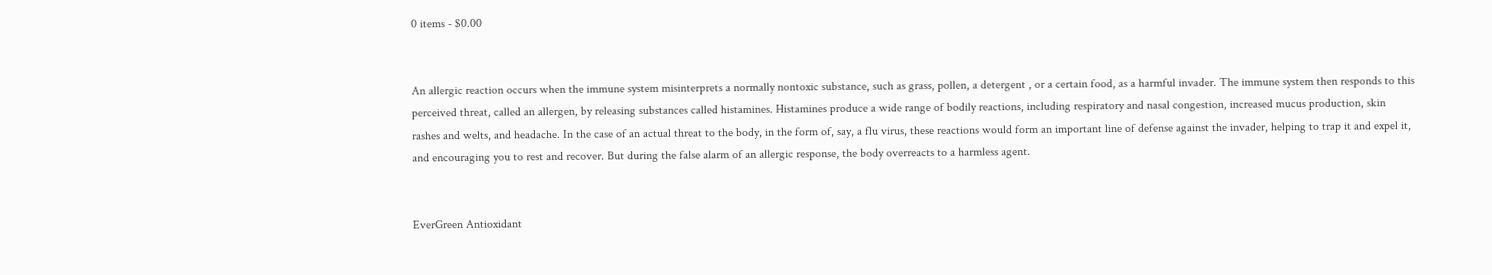0 items - $0.00


An allergic reaction occurs when the immune system misinterprets a normally nontoxic substance, such as grass, pollen, a detergent , or a certain food, as a harmful invader. The immune system then responds to this perceived threat, called an allergen, by releasing substances called histamines. Histamines produce a wide range of bodily reactions, including respiratory and nasal congestion, increased mucus production, skin rashes and welts, and headache. In the case of an actual threat to the body, in the form of, say, a flu virus, these reactions would form an important line of defense against the invader, helping to trap it and expel it, and encouraging you to rest and recover. But during the false alarm of an allergic response, the body overreacts to a harmless agent.


EverGreen Antioxidant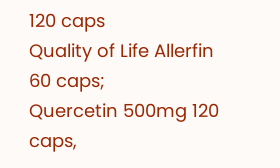120 caps
Quality of Life Allerfin 60 caps;
Quercetin 500mg 120 caps,